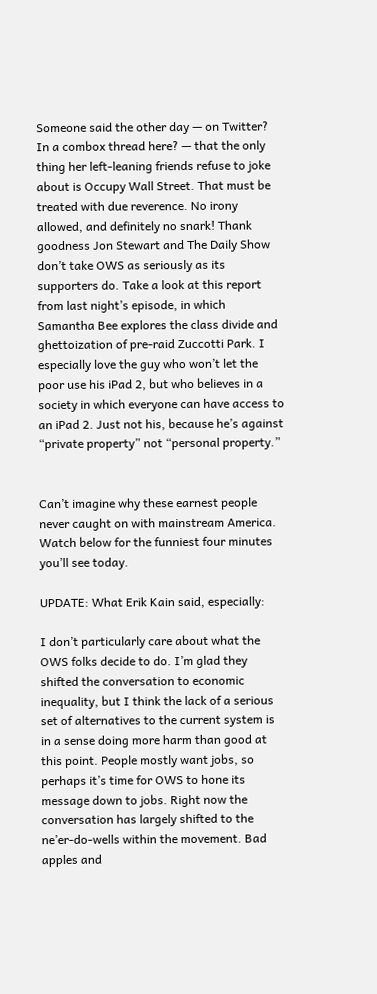Someone said the other day — on Twitter? In a combox thread here? — that the only thing her left-leaning friends refuse to joke about is Occupy Wall Street. That must be treated with due reverence. No irony allowed, and definitely no snark! Thank goodness Jon Stewart and The Daily Show don’t take OWS as seriously as its supporters do. Take a look at this report from last night’s episode, in which Samantha Bee explores the class divide and ghettoization of pre-raid Zuccotti Park. I especially love the guy who won’t let the poor use his iPad 2, but who believes in a society in which everyone can have access to an iPad 2. Just not his, because he’s against “private property” not “personal property.”


Can’t imagine why these earnest people never caught on with mainstream America. Watch below for the funniest four minutes you’ll see today.

UPDATE: What Erik Kain said, especially:

I don’t particularly care about what the OWS folks decide to do. I’m glad they shifted the conversation to economic inequality, but I think the lack of a serious set of alternatives to the current system is in a sense doing more harm than good at this point. People mostly want jobs, so perhaps it’s time for OWS to hone its message down to jobs. Right now the conversation has largely shifted to the ne’er-do-wells within the movement. Bad apples and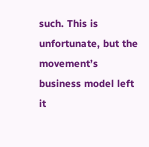such. This is unfortunate, but the movement’s business model left it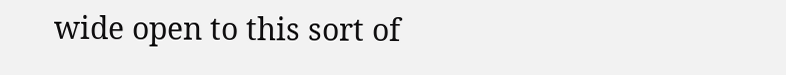wide open to this sort of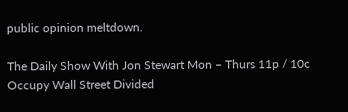public opinion meltdown.

The Daily Show With Jon Stewart Mon – Thurs 11p / 10c
Occupy Wall Street Divided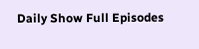Daily Show Full Episodes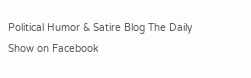Political Humor & Satire Blog The Daily Show on Facebook